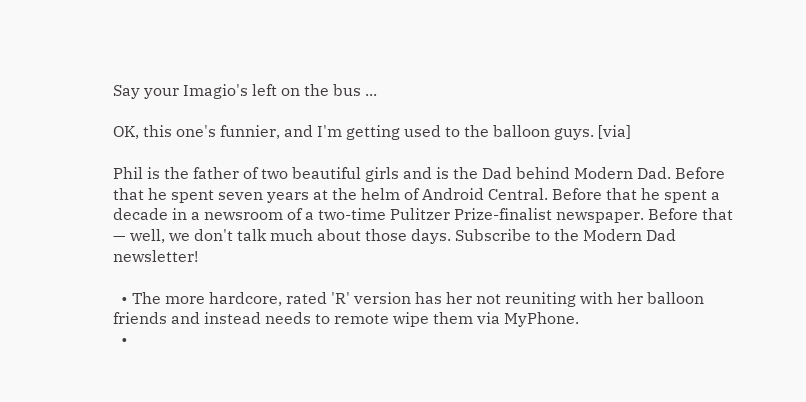Say your Imagio's left on the bus ...

OK, this one's funnier, and I'm getting used to the balloon guys. [via]

Phil is the father of two beautiful girls and is the Dad behind Modern Dad. Before that he spent seven years at the helm of Android Central. Before that he spent a decade in a newsroom of a two-time Pulitzer Prize-finalist newspaper. Before that — well, we don't talk much about those days. Subscribe to the Modern Dad newsletter!

  • The more hardcore, rated 'R' version has her not reuniting with her balloon friends and instead needs to remote wipe them via MyPhone.
  •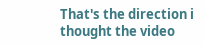That's the direction i thought the video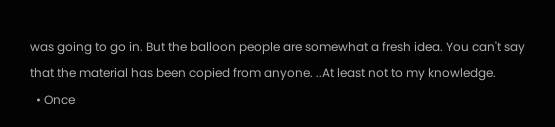was going to go in. But the balloon people are somewhat a fresh idea. You can't say that the material has been copied from anyone. ..At least not to my knowledge.
  • Once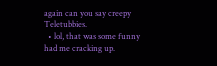again can you say creepy Teletubbies.
  • lol, that was some funny had me cracking up.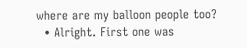where are my balloon people too?
  • Alright. First one was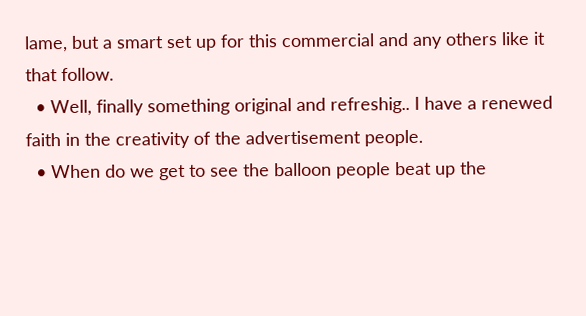lame, but a smart set up for this commercial and any others like it that follow.
  • Well, finally something original and refreshig.. I have a renewed faith in the creativity of the advertisement people.
  • When do we get to see the balloon people beat up the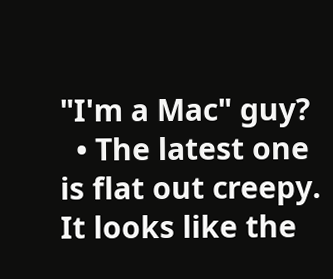"I'm a Mac" guy?
  • The latest one is flat out creepy. It looks like the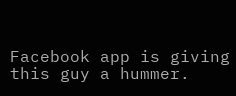Facebook app is giving this guy a hummer.